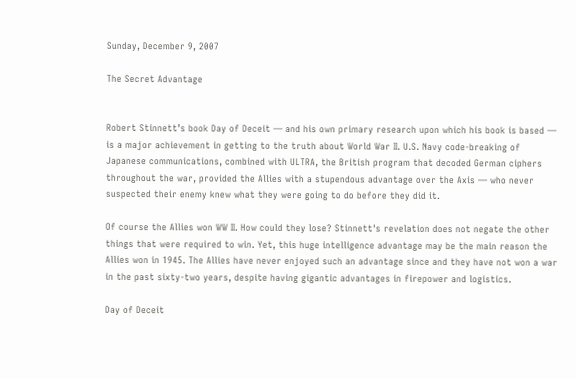Sunday, December 9, 2007

The Secret Advantage


Robert Stinnett’s book Day of Deceit — and his own primary research upon which his book is based — is a major achievement in getting to the truth about World War II. U.S. Navy code-breaking of Japanese communications, combined with ULTRA, the British program that decoded German ciphers throughout the war, provided the Allies with a stupendous advantage over the Axis — who never suspected their enemy knew what they were going to do before they did it.

Of course the Allies won WW II. How could they lose? Stinnett's revelation does not negate the other things that were required to win. Yet, this huge intelligence advantage may be the main reason the Allies won in 1945. The Allies have never enjoyed such an advantage since and they have not won a war in the past sixty-two years, despite having gigantic advantages in firepower and logistics.

Day of Deceit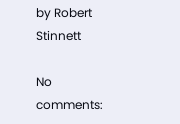by Robert Stinnett

No comments: